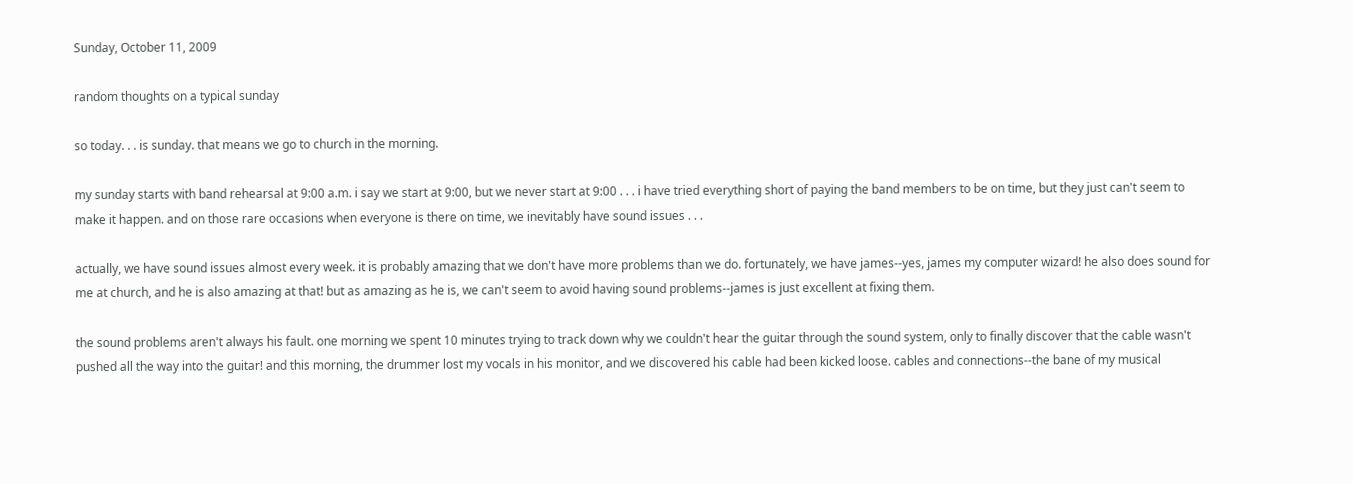Sunday, October 11, 2009

random thoughts on a typical sunday

so today. . . is sunday. that means we go to church in the morning.

my sunday starts with band rehearsal at 9:00 a.m. i say we start at 9:00, but we never start at 9:00 . . . i have tried everything short of paying the band members to be on time, but they just can't seem to make it happen. and on those rare occasions when everyone is there on time, we inevitably have sound issues . . .

actually, we have sound issues almost every week. it is probably amazing that we don't have more problems than we do. fortunately, we have james--yes, james my computer wizard! he also does sound for me at church, and he is also amazing at that! but as amazing as he is, we can't seem to avoid having sound problems--james is just excellent at fixing them.

the sound problems aren't always his fault. one morning we spent 10 minutes trying to track down why we couldn't hear the guitar through the sound system, only to finally discover that the cable wasn't pushed all the way into the guitar! and this morning, the drummer lost my vocals in his monitor, and we discovered his cable had been kicked loose. cables and connections--the bane of my musical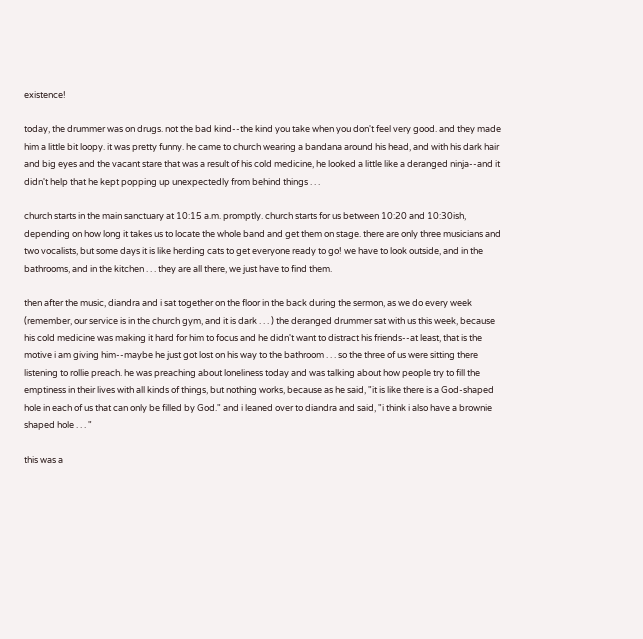existence!

today, the drummer was on drugs. not the bad kind--the kind you take when you don't feel very good. and they made him a little bit loopy. it was pretty funny. he came to church wearing a bandana around his head, and with his dark hair and big eyes and the vacant stare that was a result of his cold medicine, he looked a little like a deranged ninja--and it didn't help that he kept popping up unexpectedly from behind things . . .

church starts in the main sanctuary at 10:15 a.m. promptly. church starts for us between 10:20 and 10:30ish, depending on how long it takes us to locate the whole band and get them on stage. there are only three musicians and two vocalists, but some days it is like herding cats to get everyone ready to go! we have to look outside, and in the bathrooms, and in the kitchen . . . they are all there, we just have to find them.

then after the music, diandra and i sat together on the floor in the back during the sermon, as we do every week (remember, our service is in the church gym, and it is dark . . . ) the deranged drummer sat with us this week, because his cold medicine was making it hard for him to focus and he didn't want to distract his friends--at least, that is the motive i am giving him--maybe he just got lost on his way to the bathroom . . . so the three of us were sitting there listening to rollie preach. he was preaching about loneliness today and was talking about how people try to fill the emptiness in their lives with all kinds of things, but nothing works, because as he said, "it is like there is a God-shaped hole in each of us that can only be filled by God." and i leaned over to diandra and said, "i think i also have a brownie shaped hole . . . "

this was a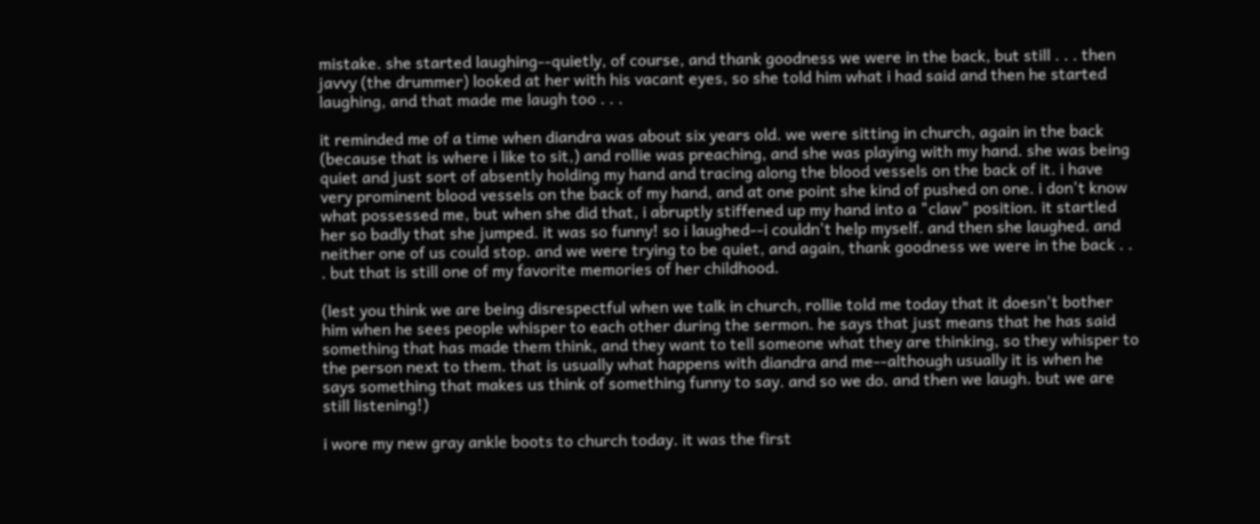mistake. she started laughing--quietly, of course, and thank goodness we were in the back, but still . . . then javvy (the drummer) looked at her with his vacant eyes, so she told him what i had said and then he started laughing, and that made me laugh too . . .

it reminded me of a time when diandra was about six years old. we were sitting in church, again in the back (because that is where i like to sit,) and rollie was preaching, and she was playing with my hand. she was being quiet and just sort of absently holding my hand and tracing along the blood vessels on the back of it. i have very prominent blood vessels on the back of my hand, and at one point she kind of pushed on one. i don't know what possessed me, but when she did that, i abruptly stiffened up my hand into a "claw" position. it startled her so badly that she jumped. it was so funny! so i laughed--i couldn't help myself. and then she laughed. and neither one of us could stop. and we were trying to be quiet, and again, thank goodness we were in the back . . . but that is still one of my favorite memories of her childhood.

(lest you think we are being disrespectful when we talk in church, rollie told me today that it doesn't bother him when he sees people whisper to each other during the sermon. he says that just means that he has said something that has made them think, and they want to tell someone what they are thinking, so they whisper to the person next to them. that is usually what happens with diandra and me--although usually it is when he says something that makes us think of something funny to say. and so we do. and then we laugh. but we are still listening!)

i wore my new gray ankle boots to church today. it was the first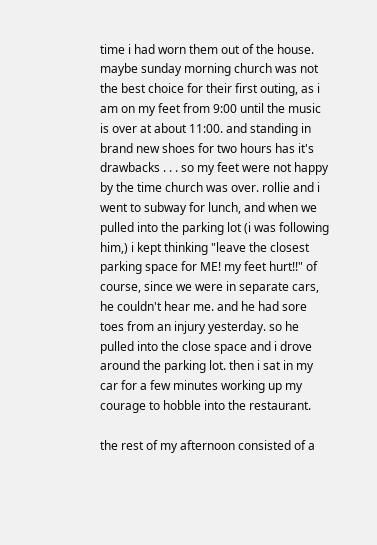time i had worn them out of the house. maybe sunday morning church was not the best choice for their first outing, as i am on my feet from 9:00 until the music is over at about 11:00. and standing in brand new shoes for two hours has it's drawbacks . . . so my feet were not happy by the time church was over. rollie and i went to subway for lunch, and when we pulled into the parking lot (i was following him,) i kept thinking "leave the closest parking space for ME! my feet hurt!!" of course, since we were in separate cars, he couldn't hear me. and he had sore toes from an injury yesterday. so he pulled into the close space and i drove around the parking lot. then i sat in my car for a few minutes working up my courage to hobble into the restaurant.

the rest of my afternoon consisted of a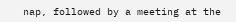nap, followed by a meeting at the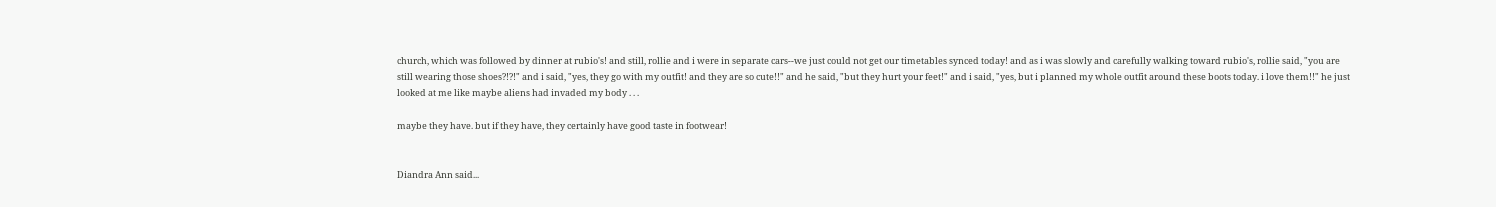church, which was followed by dinner at rubio's! and still, rollie and i were in separate cars--we just could not get our timetables synced today! and as i was slowly and carefully walking toward rubio's, rollie said, "you are still wearing those shoes?!?!" and i said, "yes, they go with my outfit! and they are so cute!!" and he said, "but they hurt your feet!" and i said, "yes, but i planned my whole outfit around these boots today. i love them!!" he just looked at me like maybe aliens had invaded my body . . .

maybe they have. but if they have, they certainly have good taste in footwear!


Diandra Ann said...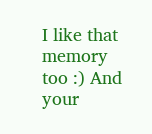I like that memory too :) And your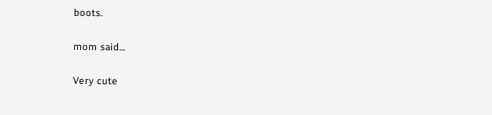boots.

mom said...

Very cute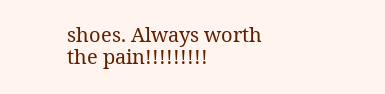shoes. Always worth the pain!!!!!!!!!